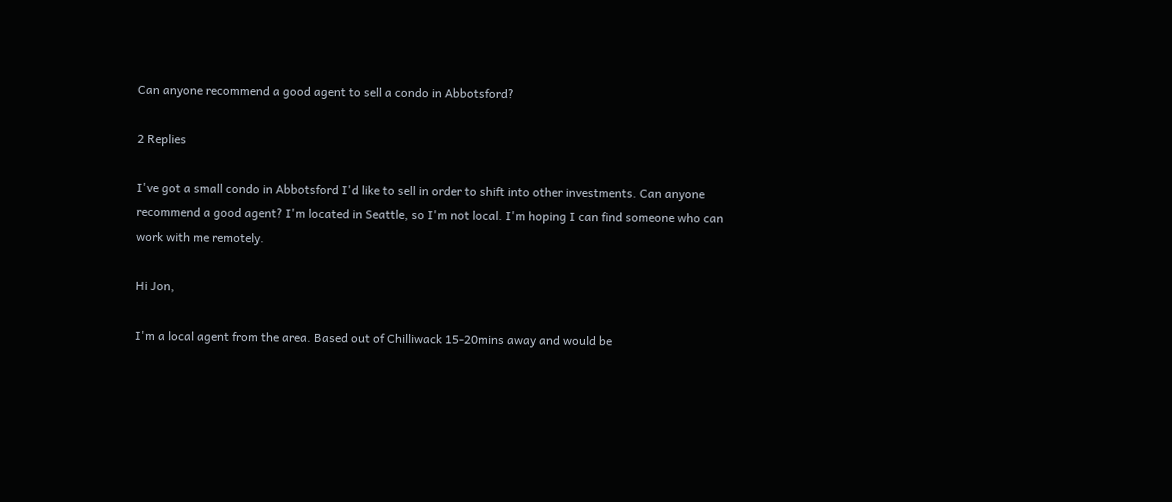Can anyone recommend a good agent to sell a condo in Abbotsford?

2 Replies

I've got a small condo in Abbotsford I'd like to sell in order to shift into other investments. Can anyone recommend a good agent? I'm located in Seattle, so I'm not local. I'm hoping I can find someone who can work with me remotely.

Hi Jon,

I'm a local agent from the area. Based out of Chilliwack 15-20mins away and would be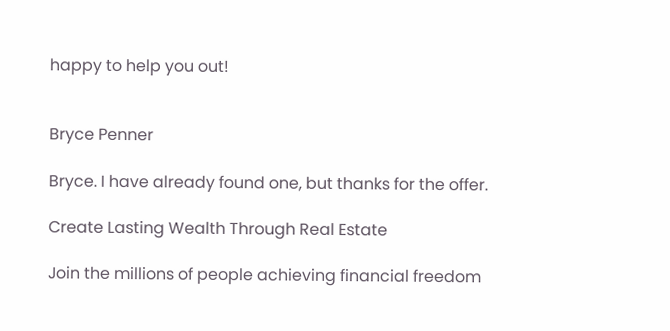happy to help you out!


Bryce Penner

Bryce. I have already found one, but thanks for the offer.

Create Lasting Wealth Through Real Estate

Join the millions of people achieving financial freedom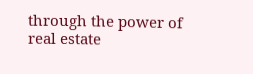through the power of real estate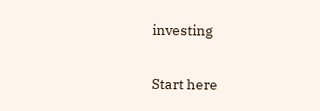investing

Start here